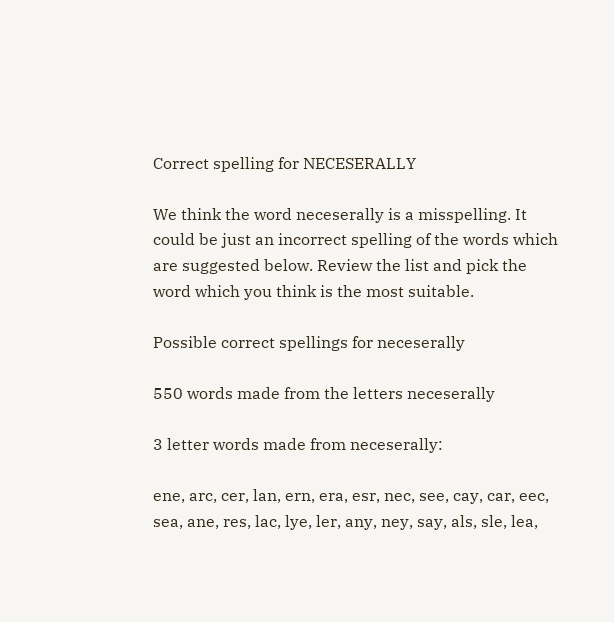Correct spelling for NECESERALLY

We think the word neceserally is a misspelling. It could be just an incorrect spelling of the words which are suggested below. Review the list and pick the word which you think is the most suitable.

Possible correct spellings for neceserally

550 words made from the letters neceserally

3 letter words made from neceserally:

ene, arc, cer, lan, ern, era, esr, nec, see, cay, car, eec, sea, ane, res, lac, lye, ler, any, ney, say, als, sle, lea,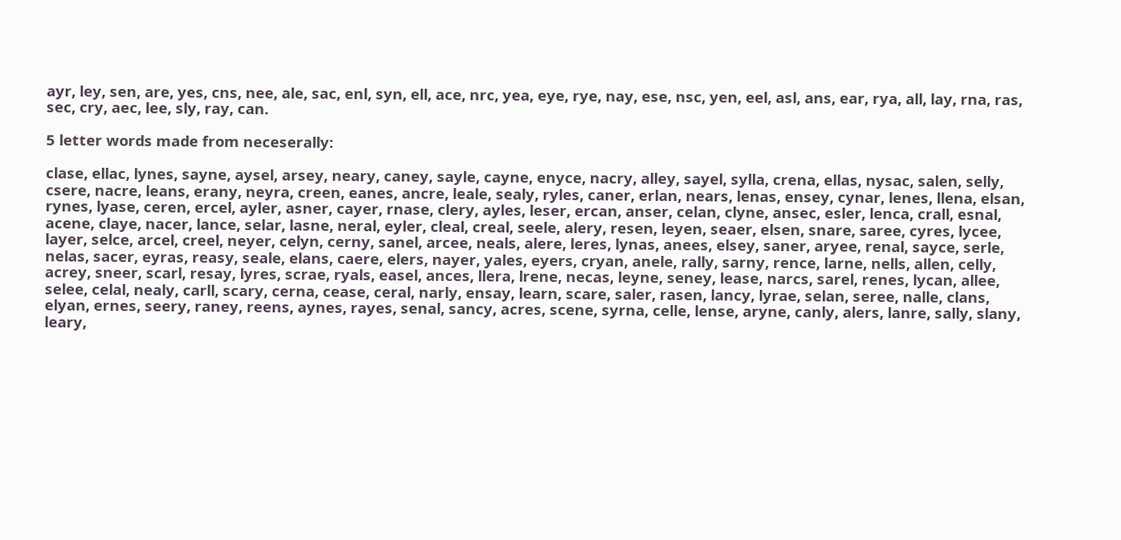ayr, ley, sen, are, yes, cns, nee, ale, sac, enl, syn, ell, ace, nrc, yea, eye, rye, nay, ese, nsc, yen, eel, asl, ans, ear, rya, all, lay, rna, ras, sec, cry, aec, lee, sly, ray, can.

5 letter words made from neceserally:

clase, ellac, lynes, sayne, aysel, arsey, neary, caney, sayle, cayne, enyce, nacry, alley, sayel, sylla, crena, ellas, nysac, salen, selly, csere, nacre, leans, erany, neyra, creen, eanes, ancre, leale, sealy, ryles, caner, erlan, nears, lenas, ensey, cynar, lenes, llena, elsan, rynes, lyase, ceren, ercel, ayler, asner, cayer, rnase, clery, ayles, leser, ercan, anser, celan, clyne, ansec, esler, lenca, crall, esnal, acene, claye, nacer, lance, selar, lasne, neral, eyler, cleal, creal, seele, alery, resen, leyen, seaer, elsen, snare, saree, cyres, lycee, layer, selce, arcel, creel, neyer, celyn, cerny, sanel, arcee, neals, alere, leres, lynas, anees, elsey, saner, aryee, renal, sayce, serle, nelas, sacer, eyras, reasy, seale, elans, caere, elers, nayer, yales, eyers, cryan, anele, rally, sarny, rence, larne, nells, allen, celly, acrey, sneer, scarl, resay, lyres, scrae, ryals, easel, ances, llera, lrene, necas, leyne, seney, lease, narcs, sarel, renes, lycan, allee, selee, celal, nealy, carll, scary, cerna, cease, ceral, narly, ensay, learn, scare, saler, rasen, lancy, lyrae, selan, seree, nalle, clans, elyan, ernes, seery, raney, reens, aynes, rayes, senal, sancy, acres, scene, syrna, celle, lense, aryne, canly, alers, lanre, sally, slany, leary,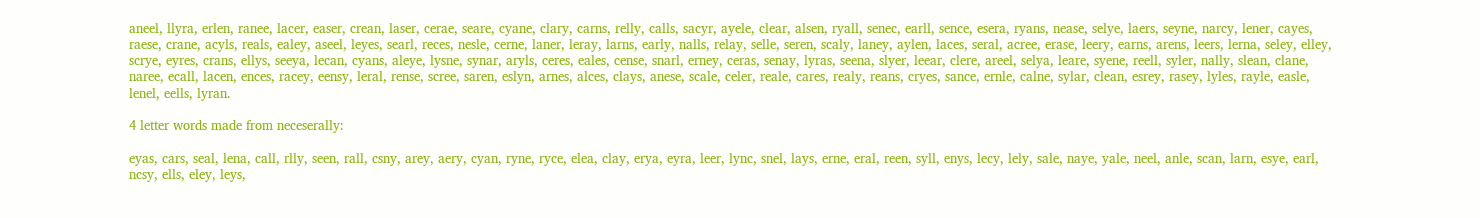aneel, llyra, erlen, ranee, lacer, easer, crean, laser, cerae, seare, cyane, clary, carns, relly, calls, sacyr, ayele, clear, alsen, ryall, senec, earll, sence, esera, ryans, nease, selye, laers, seyne, narcy, lener, cayes, raese, crane, acyls, reals, ealey, aseel, leyes, searl, reces, nesle, cerne, laner, leray, larns, early, nalls, relay, selle, seren, scaly, laney, aylen, laces, seral, acree, erase, leery, earns, arens, leers, lerna, seley, elley, scrye, eyres, crans, ellys, seeya, lecan, cyans, aleye, lysne, synar, aryls, ceres, eales, cense, snarl, erney, ceras, senay, lyras, seena, slyer, leear, clere, areel, selya, leare, syene, reell, syler, nally, slean, clane, naree, ecall, lacen, ences, racey, eensy, leral, rense, scree, saren, eslyn, arnes, alces, clays, anese, scale, celer, reale, cares, realy, reans, cryes, sance, ernle, calne, sylar, clean, esrey, rasey, lyles, rayle, easle, lenel, eells, lyran.

4 letter words made from neceserally:

eyas, cars, seal, lena, call, rlly, seen, rall, csny, arey, aery, cyan, ryne, ryce, elea, clay, erya, eyra, leer, lync, snel, lays, erne, eral, reen, syll, enys, lecy, lely, sale, naye, yale, neel, anle, scan, larn, esye, earl, ncsy, ells, eley, leys,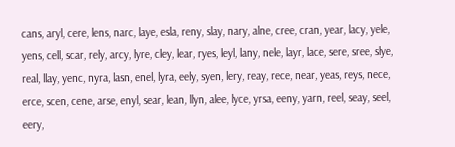cans, aryl, cere, lens, narc, laye, esla, reny, slay, nary, alne, cree, cran, year, lacy, yele, yens, cell, scar, rely, arcy, lyre, cley, lear, ryes, leyl, lany, nele, layr, lace, sere, sree, slye, real, llay, yenc, nyra, lasn, enel, lyra, eely, syen, lery, reay, rece, near, yeas, reys, nece, erce, scen, cene, arse, enyl, sear, lean, llyn, alee, lyce, yrsa, eeny, yarn, reel, seay, seel, eery,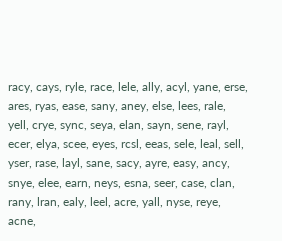racy, cays, ryle, race, lele, ally, acyl, yane, erse, ares, ryas, ease, sany, aney, else, lees, rale, yell, crye, sync, seya, elan, sayn, sene, rayl, ecer, elya, scee, eyes, rcsl, eeas, sele, leal, sell, yser, rase, layl, sane, sacy, ayre, easy, ancy, snye, elee, earn, neys, esna, seer, case, clan, rany, lran, ealy, leel, acre, yall, nyse, reye, acne,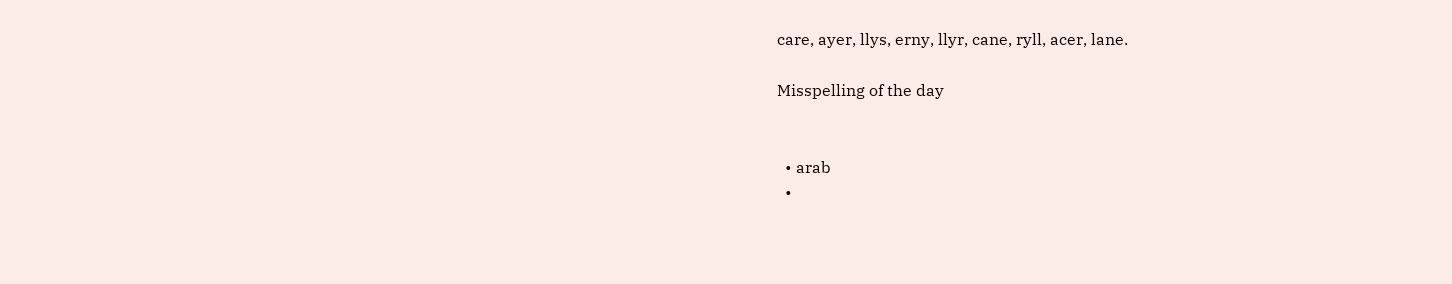care, ayer, llys, erny, llyr, cane, ryll, acer, lane.

Misspelling of the day


  • arab
  •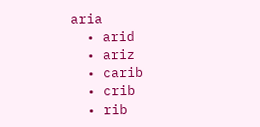aria
  • arid
  • ariz
  • carib
  • crib
  • rib